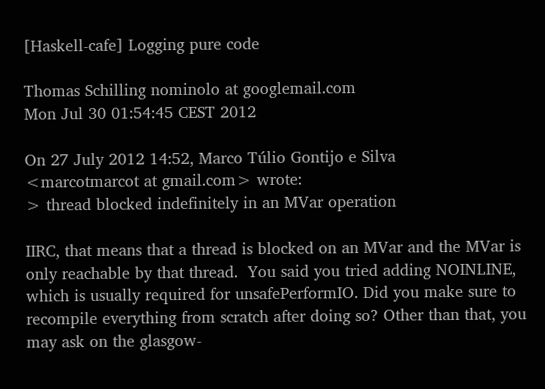[Haskell-cafe] Logging pure code

Thomas Schilling nominolo at googlemail.com
Mon Jul 30 01:54:45 CEST 2012

On 27 July 2012 14:52, Marco Túlio Gontijo e Silva
<marcotmarcot at gmail.com> wrote:
> thread blocked indefinitely in an MVar operation

IIRC, that means that a thread is blocked on an MVar and the MVar is
only reachable by that thread.  You said you tried adding NOINLINE,
which is usually required for unsafePerformIO. Did you make sure to
recompile everything from scratch after doing so? Other than that, you
may ask on the glasgow-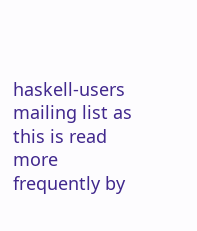haskell-users mailing list as this is read more
frequently by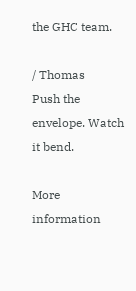the GHC team.

/ Thomas
Push the envelope. Watch it bend.

More information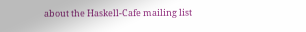about the Haskell-Cafe mailing list